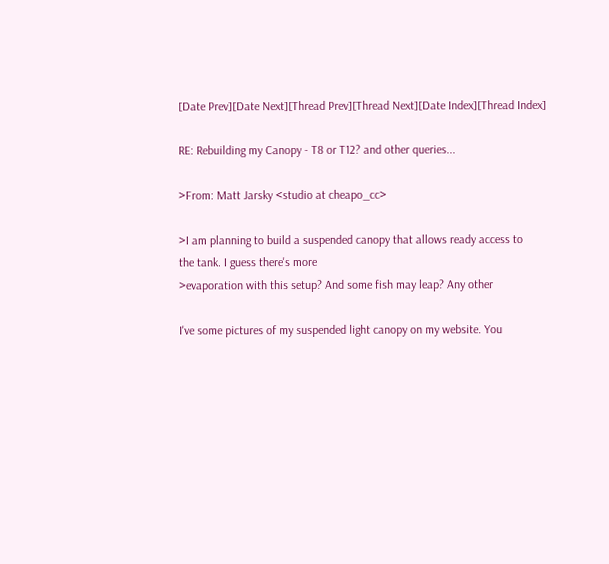[Date Prev][Date Next][Thread Prev][Thread Next][Date Index][Thread Index]

RE: Rebuilding my Canopy - T8 or T12? and other queries...

>From: Matt Jarsky <studio at cheapo_cc>

>I am planning to build a suspended canopy that allows ready access to
the tank. I guess there's more
>evaporation with this setup? And some fish may leap? Any other

I've some pictures of my suspended light canopy on my website. You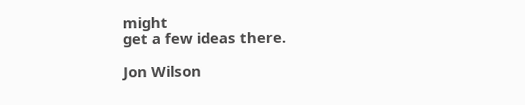might
get a few ideas there.

Jon Wilson